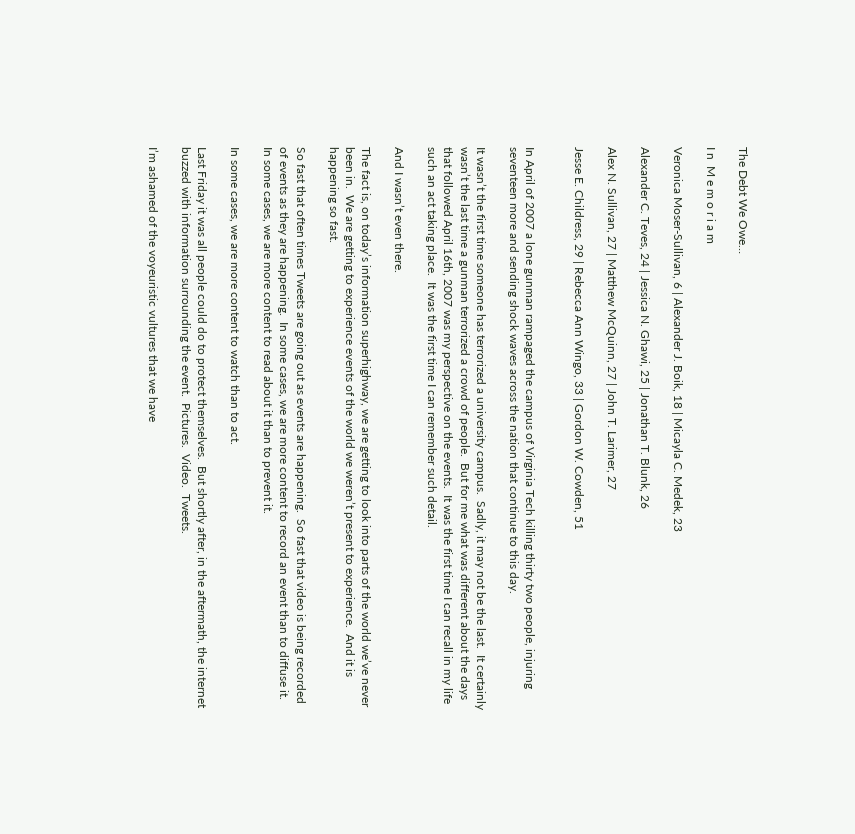The Debt We Owe…

I n  M e m o r i a m

Veronica Moser-Sullivan, 6 | Alexander J. Boik, 18 | Micayla C. Medek, 23

Alexander C. Teves, 24 | Jessica N. Ghawi, 25 | Jonathan T. Blunk, 26

Alex N. Sullivan, 27 | Matthew McQuinn, 27 | John T. Larimer, 27

Jesse E. Childress, 29 | Rebecca Ann Wingo, 33 | Gordon W. Cowden, 51


In April of 2007 a lone gunman rampaged the campus of Virginia Tech killing thirty two people, injuring seventeen more and sending shock waves across the nation that continue to this day.

It wasn’t the first time someone has terrorized a university campus.  Sadly, it may not be the last.  It certainly wasn’t the last time a gunman terrorized a crowd of people.  But for me what was different about the days that followed April 16th, 2007 was my perspective on the events.  It was the first time I can recall in my life such an act taking place.  It was the first time I can remember such detail.

And I wasn’t even there.

The fact is, on today’s information superhighway, we are getting to look into parts of the world we’ve never been in.  We are getting to experience events of the world we weren’t present to experience.  And it is happening so fast.

So fast that often times Tweets are going out as events are happening.  So fast that video is being recorded of events as they are happening.  In some cases, we are more content to record an event than to diffuse it.  In some cases, we are more content to read about it than to prevent it.

In some cases, we are more content to watch than to act.

Last Friday it was all people could do to protect themselves.  But shortly after, in the aftermath, the internet buzzed with information surrounding the event.  Pictures.  Video.  Tweets.

I’m ashamed of the voyeuristic vultures that we have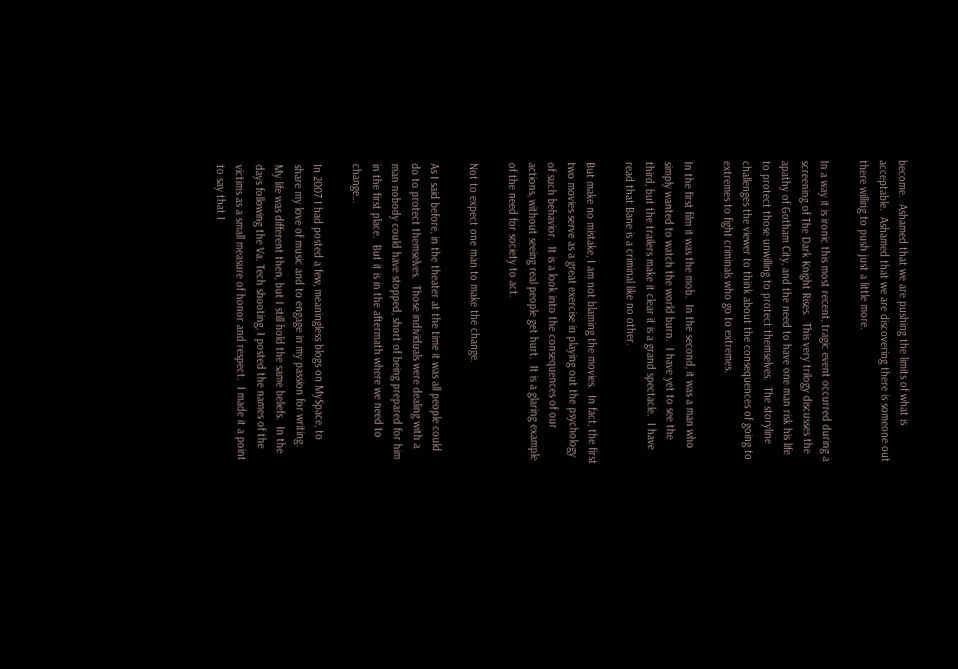become.  Ashamed that we are pushing the limits of what is acceptable.  Ashamed that we are discovering there is someone out there willing to push just a little more.

In a way it is ironic this most recent, tragic event occurred during a screening of The Dark Knight Rises.  This very trilogy discusses the apathy of Gotham City, and the need to have one man risk his life to protect those unwilling to protect themselves.  The storyline challenges the viewer to think about the consequences of going to extremes to fight criminals who go to extremes.

In the first film it was the mob.  In the second, it was a man who simply wanted to watch the world burn.  I have yet to see the third, but the trailers make it clear it is a grand spectacle.  I have read that Bane is a criminal like no other.

But make no mistake, I am not blaming the movies.  In fact, the first two movies serve as a great exercise in playing out the psychology of such behavior.  It is a look into the consequences of our actions, without seeing real people get hurt.  It is a glaring example of the need for society to act.

Not to expect one man to make the change.

As I said before, in the theater at the time it was all people could do to protect themselves.  Those individuals were dealing with a man nobody could have stopped, short of being prepared for him in the first place.  But it is in the aftermath where we need to change…

In 2007 I had posted a few, meaningless blogs on MySpace, to share my love of music and to engage in my passion for writing.  My life was different then, but I still hold the same beliefs.  In the days following the Va. Tech shooting, I posted the names of the victims as a small measure of honor and respect.  I made it a point to say that I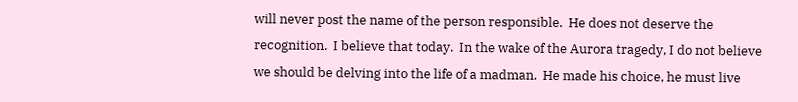will never post the name of the person responsible.  He does not deserve the recognition.  I believe that today.  In the wake of the Aurora tragedy, I do not believe we should be delving into the life of a madman.  He made his choice, he must live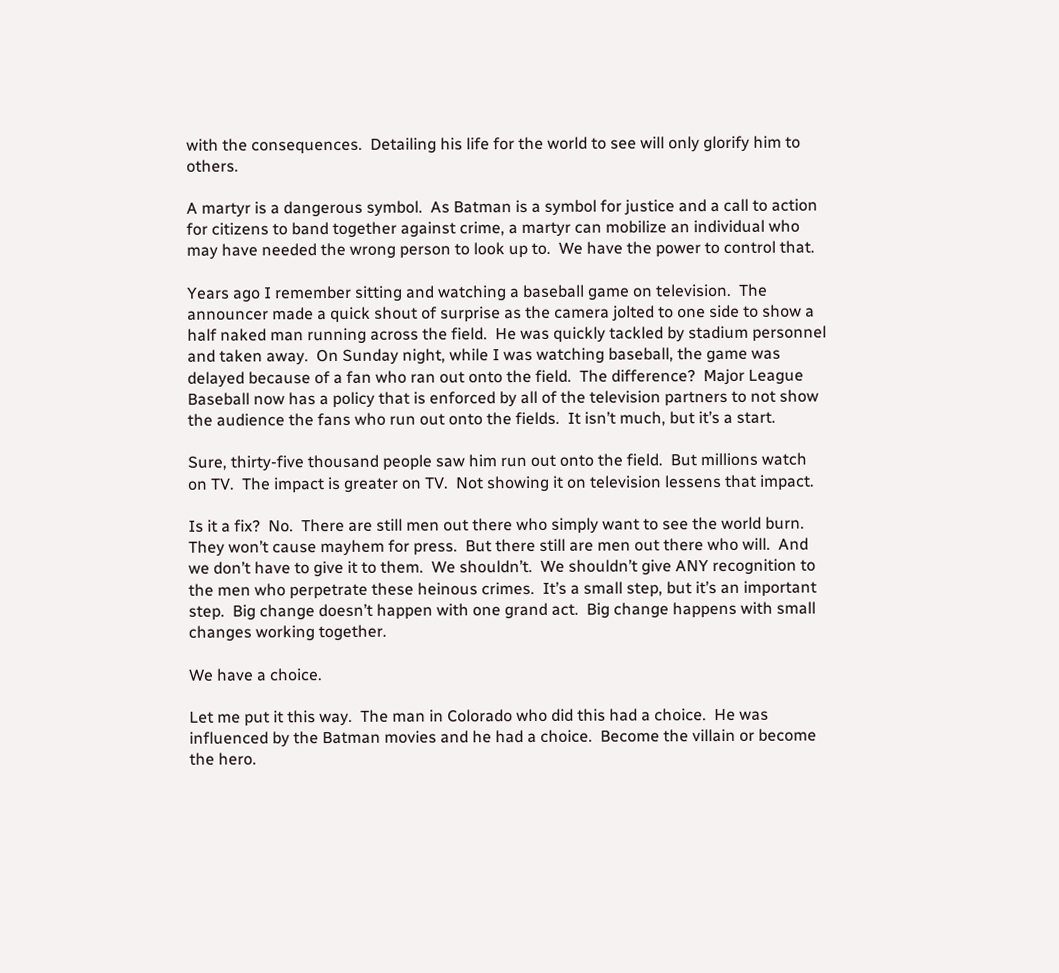with the consequences.  Detailing his life for the world to see will only glorify him to others.

A martyr is a dangerous symbol.  As Batman is a symbol for justice and a call to action for citizens to band together against crime, a martyr can mobilize an individual who may have needed the wrong person to look up to.  We have the power to control that.

Years ago I remember sitting and watching a baseball game on television.  The announcer made a quick shout of surprise as the camera jolted to one side to show a half naked man running across the field.  He was quickly tackled by stadium personnel and taken away.  On Sunday night, while I was watching baseball, the game was delayed because of a fan who ran out onto the field.  The difference?  Major League Baseball now has a policy that is enforced by all of the television partners to not show the audience the fans who run out onto the fields.  It isn’t much, but it’s a start.

Sure, thirty-five thousand people saw him run out onto the field.  But millions watch on TV.  The impact is greater on TV.  Not showing it on television lessens that impact.

Is it a fix?  No.  There are still men out there who simply want to see the world burn.  They won’t cause mayhem for press.  But there still are men out there who will.  And we don’t have to give it to them.  We shouldn’t.  We shouldn’t give ANY recognition to the men who perpetrate these heinous crimes.  It’s a small step, but it’s an important step.  Big change doesn’t happen with one grand act.  Big change happens with small changes working together.

We have a choice.

Let me put it this way.  The man in Colorado who did this had a choice.  He was influenced by the Batman movies and he had a choice.  Become the villain or become the hero.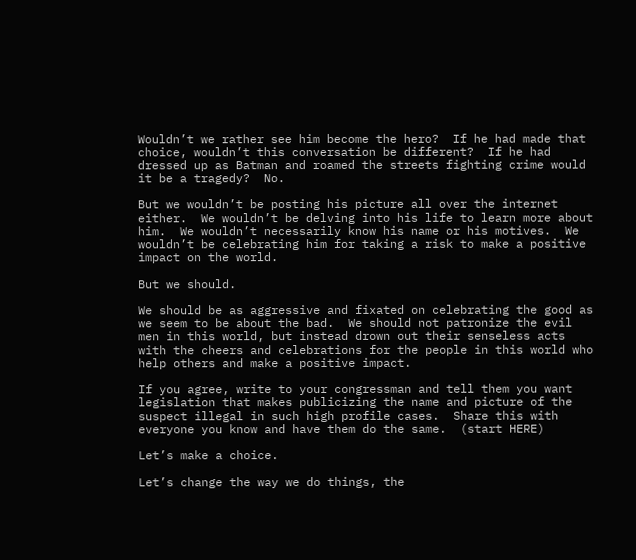Wouldn’t we rather see him become the hero?  If he had made that choice, wouldn’t this conversation be different?  If he had dressed up as Batman and roamed the streets fighting crime would it be a tragedy?  No.

But we wouldn’t be posting his picture all over the internet either.  We wouldn’t be delving into his life to learn more about him.  We wouldn’t necessarily know his name or his motives.  We wouldn’t be celebrating him for taking a risk to make a positive impact on the world.

But we should.

We should be as aggressive and fixated on celebrating the good as we seem to be about the bad.  We should not patronize the evil men in this world, but instead drown out their senseless acts with the cheers and celebrations for the people in this world who help others and make a positive impact.

If you agree, write to your congressman and tell them you want legislation that makes publicizing the name and picture of the suspect illegal in such high profile cases.  Share this with everyone you know and have them do the same.  (start HERE)

Let’s make a choice.

Let’s change the way we do things, the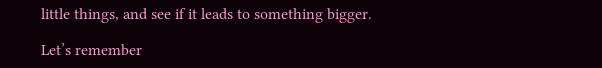little things, and see if it leads to something bigger.

Let’s remember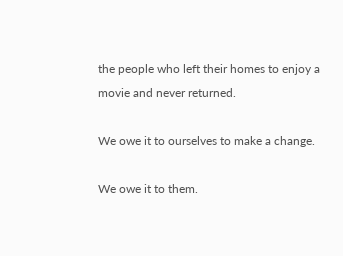the people who left their homes to enjoy a movie and never returned.

We owe it to ourselves to make a change.

We owe it to them.